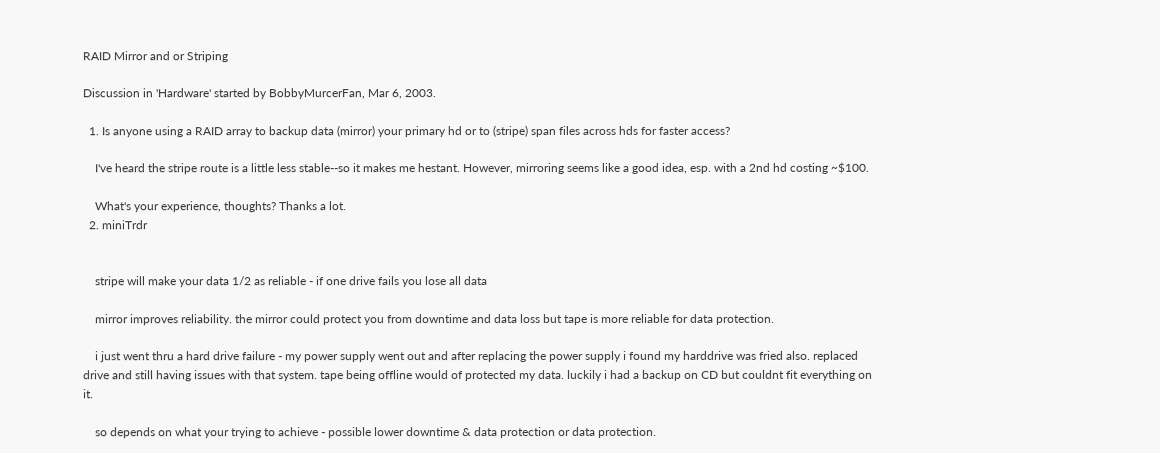RAID Mirror and or Striping

Discussion in 'Hardware' started by BobbyMurcerFan, Mar 6, 2003.

  1. Is anyone using a RAID array to backup data (mirror) your primary hd or to (stripe) span files across hds for faster access?

    I've heard the stripe route is a little less stable--so it makes me hestant. However, mirroring seems like a good idea, esp. with a 2nd hd costing ~$100.

    What's your experience, thoughts? Thanks a lot.
  2. miniTrdr


    stripe will make your data 1/2 as reliable - if one drive fails you lose all data

    mirror improves reliability. the mirror could protect you from downtime and data loss but tape is more reliable for data protection.

    i just went thru a hard drive failure - my power supply went out and after replacing the power supply i found my harddrive was fried also. replaced drive and still having issues with that system. tape being offline would of protected my data. luckily i had a backup on CD but couldnt fit everything on it.

    so depends on what your trying to achieve - possible lower downtime & data protection or data protection.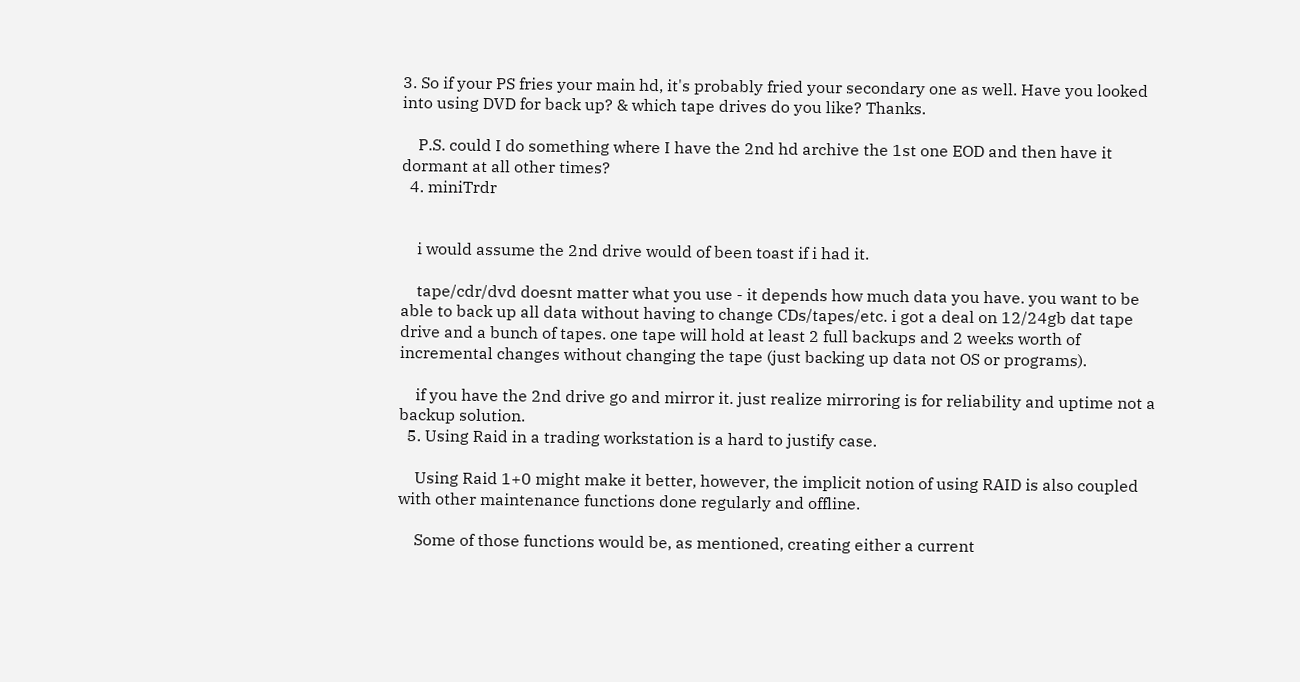3. So if your PS fries your main hd, it's probably fried your secondary one as well. Have you looked into using DVD for back up? & which tape drives do you like? Thanks.

    P.S. could I do something where I have the 2nd hd archive the 1st one EOD and then have it dormant at all other times?
  4. miniTrdr


    i would assume the 2nd drive would of been toast if i had it.

    tape/cdr/dvd doesnt matter what you use - it depends how much data you have. you want to be able to back up all data without having to change CDs/tapes/etc. i got a deal on 12/24gb dat tape drive and a bunch of tapes. one tape will hold at least 2 full backups and 2 weeks worth of incremental changes without changing the tape (just backing up data not OS or programs).

    if you have the 2nd drive go and mirror it. just realize mirroring is for reliability and uptime not a backup solution.
  5. Using Raid in a trading workstation is a hard to justify case.

    Using Raid 1+0 might make it better, however, the implicit notion of using RAID is also coupled with other maintenance functions done regularly and offline.

    Some of those functions would be, as mentioned, creating either a current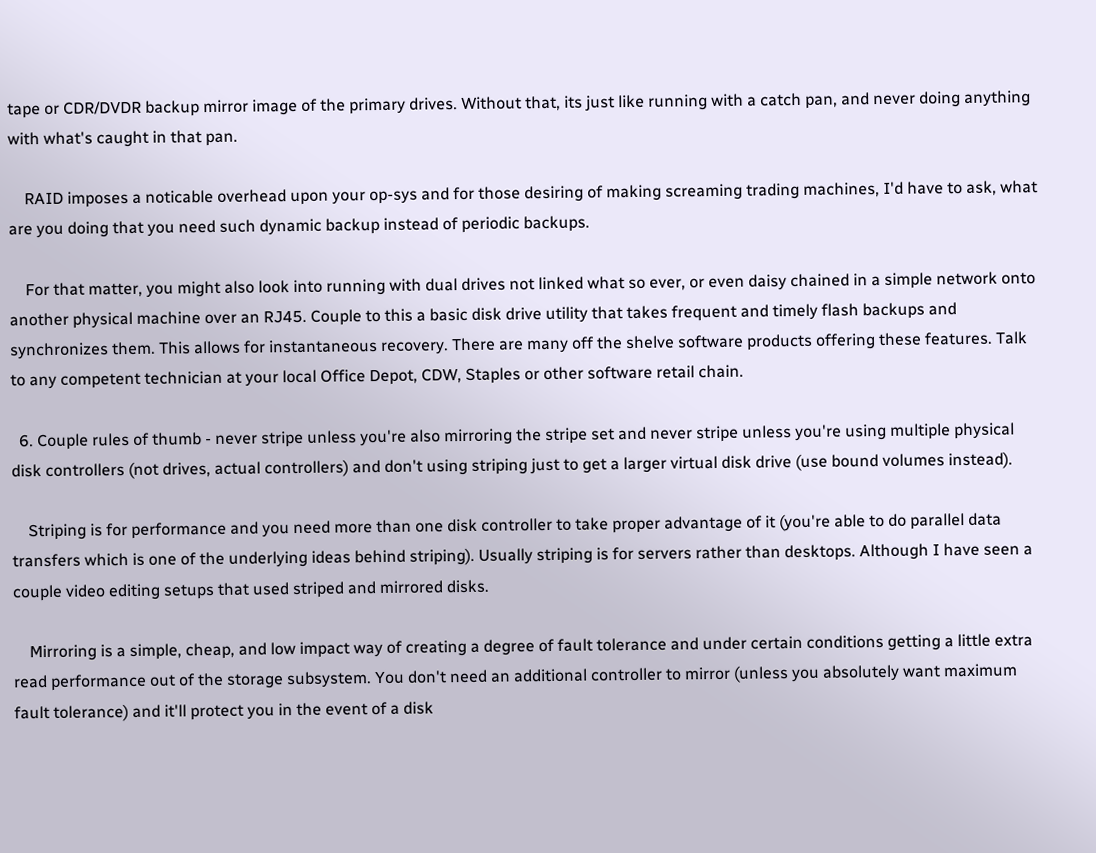tape or CDR/DVDR backup mirror image of the primary drives. Without that, its just like running with a catch pan, and never doing anything with what's caught in that pan.

    RAID imposes a noticable overhead upon your op-sys and for those desiring of making screaming trading machines, I'd have to ask, what are you doing that you need such dynamic backup instead of periodic backups.

    For that matter, you might also look into running with dual drives not linked what so ever, or even daisy chained in a simple network onto another physical machine over an RJ45. Couple to this a basic disk drive utility that takes frequent and timely flash backups and synchronizes them. This allows for instantaneous recovery. There are many off the shelve software products offering these features. Talk to any competent technician at your local Office Depot, CDW, Staples or other software retail chain.

  6. Couple rules of thumb - never stripe unless you're also mirroring the stripe set and never stripe unless you're using multiple physical disk controllers (not drives, actual controllers) and don't using striping just to get a larger virtual disk drive (use bound volumes instead).

    Striping is for performance and you need more than one disk controller to take proper advantage of it (you're able to do parallel data transfers which is one of the underlying ideas behind striping). Usually striping is for servers rather than desktops. Although I have seen a couple video editing setups that used striped and mirrored disks.

    Mirroring is a simple, cheap, and low impact way of creating a degree of fault tolerance and under certain conditions getting a little extra read performance out of the storage subsystem. You don't need an additional controller to mirror (unless you absolutely want maximum fault tolerance) and it'll protect you in the event of a disk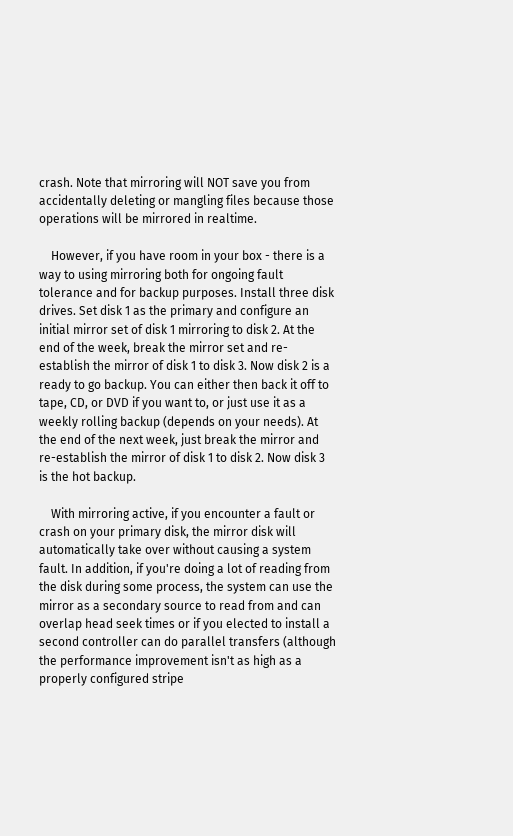crash. Note that mirroring will NOT save you from accidentally deleting or mangling files because those operations will be mirrored in realtime.

    However, if you have room in your box - there is a way to using mirroring both for ongoing fault tolerance and for backup purposes. Install three disk drives. Set disk 1 as the primary and configure an initial mirror set of disk 1 mirroring to disk 2. At the end of the week, break the mirror set and re-establish the mirror of disk 1 to disk 3. Now disk 2 is a ready to go backup. You can either then back it off to tape, CD, or DVD if you want to, or just use it as a weekly rolling backup (depends on your needs). At the end of the next week, just break the mirror and re-establish the mirror of disk 1 to disk 2. Now disk 3 is the hot backup.

    With mirroring active, if you encounter a fault or crash on your primary disk, the mirror disk will automatically take over without causing a system fault. In addition, if you're doing a lot of reading from the disk during some process, the system can use the mirror as a secondary source to read from and can overlap head seek times or if you elected to install a second controller can do parallel transfers (although the performance improvement isn't as high as a properly configured stripe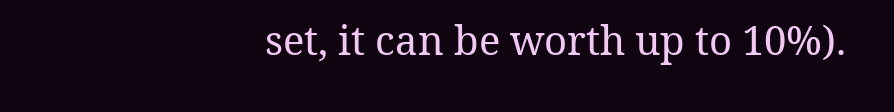set, it can be worth up to 10%).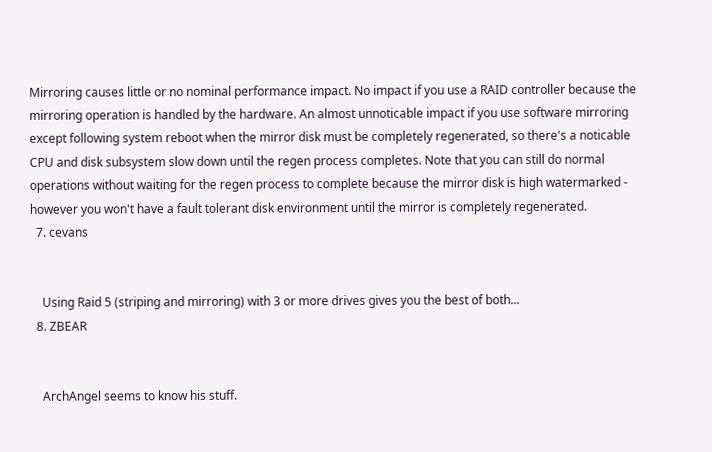Mirroring causes little or no nominal performance impact. No impact if you use a RAID controller because the mirroring operation is handled by the hardware. An almost unnoticable impact if you use software mirroring except following system reboot when the mirror disk must be completely regenerated, so there's a noticable CPU and disk subsystem slow down until the regen process completes. Note that you can still do normal operations without waiting for the regen process to complete because the mirror disk is high watermarked - however you won't have a fault tolerant disk environment until the mirror is completely regenerated.
  7. cevans


    Using Raid 5 (striping and mirroring) with 3 or more drives gives you the best of both...
  8. ZBEAR


    ArchAngel seems to know his stuff.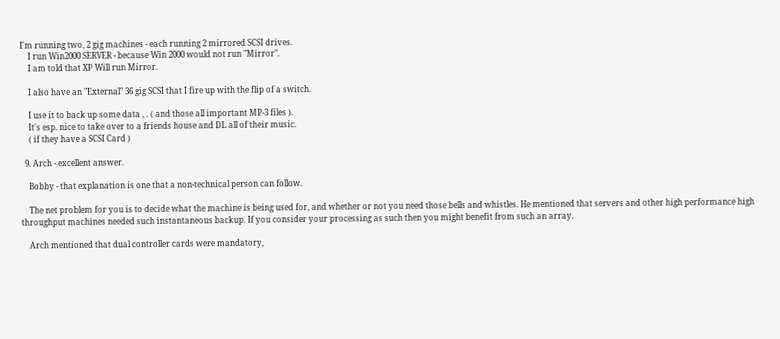I'm running two, 2 gig machines - each running 2 mirrored SCSI drives.
    I run Win2000 SERVER - because Win 2000 would not run "Mirror".
    I am told that XP Will run Mirror.

    I also have an "External" 36 gig SCSI that I fire up with the flip of a switch.

    I use it to back up some data , . ( and those all important MP-3 files ).
    It's esp. nice to take over to a friends house and DL all of their music.
    ( if they have a SCSI Card )

  9. Arch - excellent answer.

    Bobby - that explanation is one that a non-technical person can follow.

    The net problem for you is to decide what the machine is being used for, and whether or not you need those bells and whistles. He mentioned that servers and other high performance high throughput machines needed such instantaneous backup. If you consider your processing as such then you might benefit from such an array.

    Arch mentioned that dual controller cards were mandatory,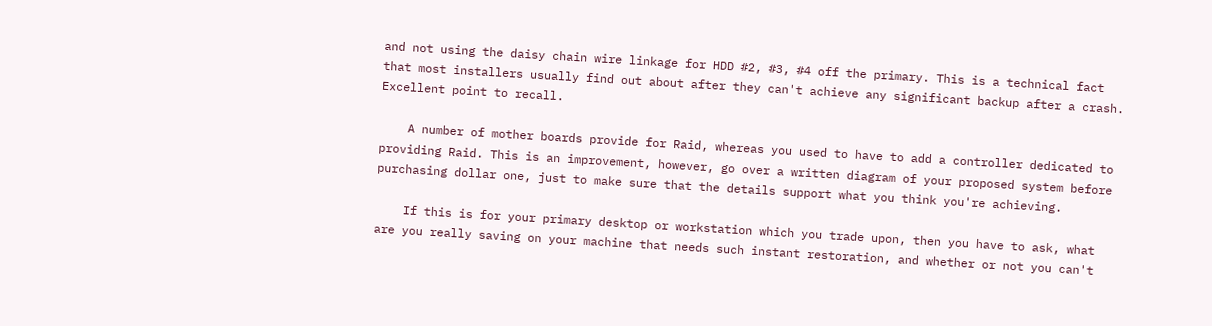and not using the daisy chain wire linkage for HDD #2, #3, #4 off the primary. This is a technical fact that most installers usually find out about after they can't achieve any significant backup after a crash. Excellent point to recall.

    A number of mother boards provide for Raid, whereas you used to have to add a controller dedicated to providing Raid. This is an improvement, however, go over a written diagram of your proposed system before purchasing dollar one, just to make sure that the details support what you think you're achieving.

    If this is for your primary desktop or workstation which you trade upon, then you have to ask, what are you really saving on your machine that needs such instant restoration, and whether or not you can't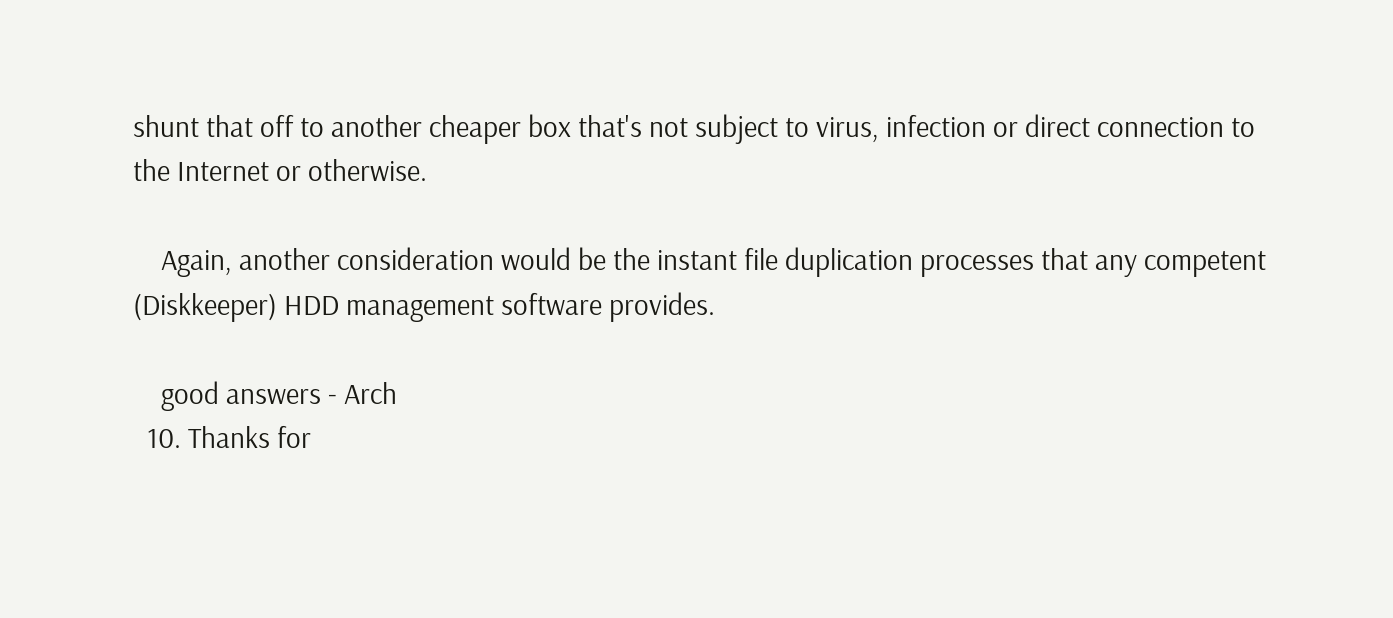shunt that off to another cheaper box that's not subject to virus, infection or direct connection to the Internet or otherwise.

    Again, another consideration would be the instant file duplication processes that any competent (Diskkeeper) HDD management software provides.

    good answers - Arch
  10. Thanks for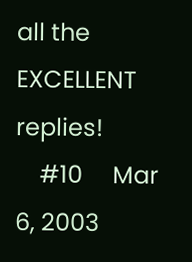all the EXCELLENT replies!
    #10     Mar 6, 2003